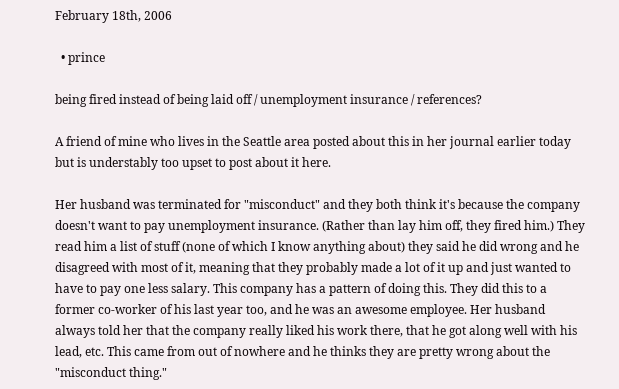February 18th, 2006

  • prince

being fired instead of being laid off / unemployment insurance / references?

A friend of mine who lives in the Seattle area posted about this in her journal earlier today but is understably too upset to post about it here.

Her husband was terminated for "misconduct" and they both think it's because the company doesn't want to pay unemployment insurance. (Rather than lay him off, they fired him.) They read him a list of stuff (none of which I know anything about) they said he did wrong and he disagreed with most of it, meaning that they probably made a lot of it up and just wanted to have to pay one less salary. This company has a pattern of doing this. They did this to a former co-worker of his last year too, and he was an awesome employee. Her husband always told her that the company really liked his work there, that he got along well with his lead, etc. This came from out of nowhere and he thinks they are pretty wrong about the "misconduct thing."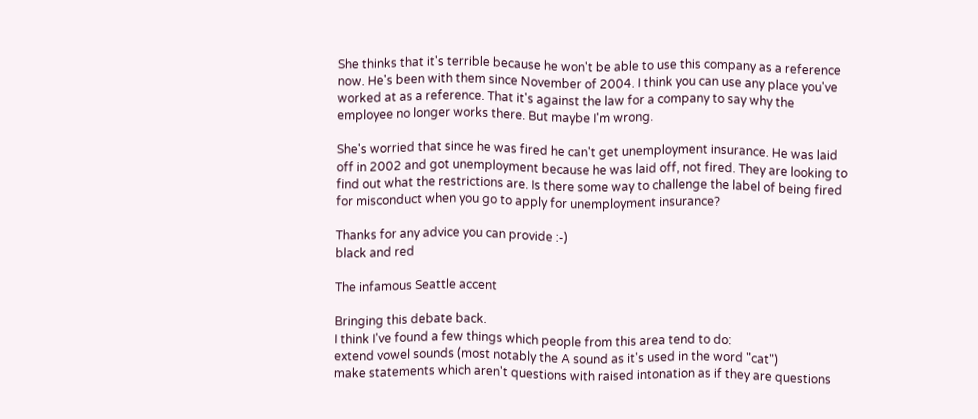She thinks that it's terrible because he won't be able to use this company as a reference now. He's been with them since November of 2004. I think you can use any place you've worked at as a reference. That it's against the law for a company to say why the employee no longer works there. But maybe I'm wrong.

She's worried that since he was fired he can't get unemployment insurance. He was laid off in 2002 and got unemployment because he was laid off, not fired. They are looking to find out what the restrictions are. Is there some way to challenge the label of being fired for misconduct when you go to apply for unemployment insurance?

Thanks for any advice you can provide :-)
black and red

The infamous Seattle accent

Bringing this debate back.
I think I've found a few things which people from this area tend to do:
extend vowel sounds (most notably the A sound as it's used in the word "cat")
make statements which aren't questions with raised intonation as if they are questions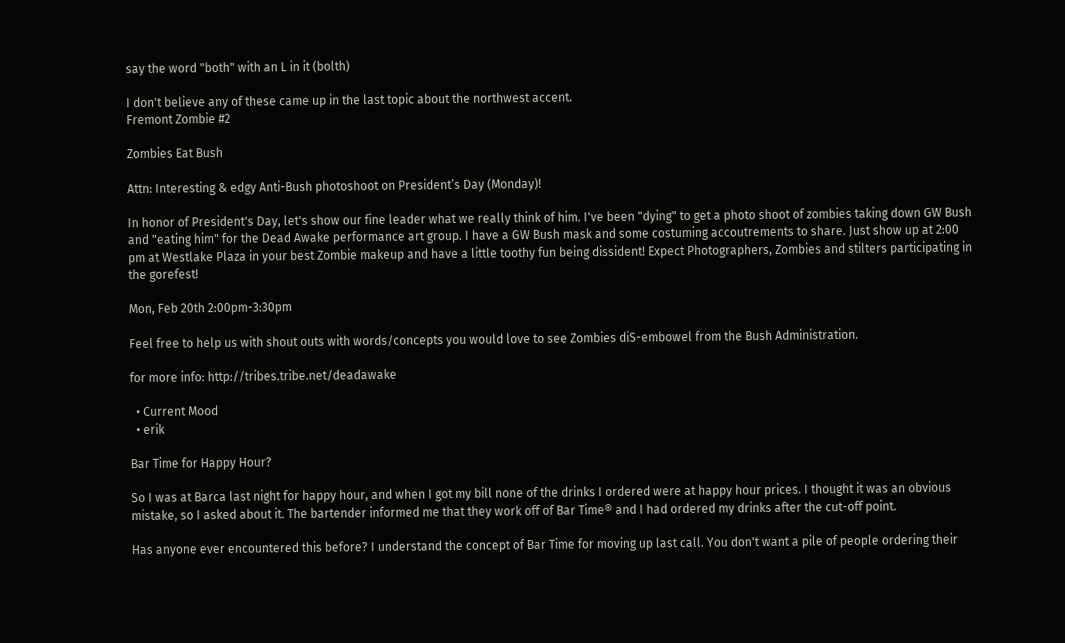say the word "both" with an L in it (bolth)

I don't believe any of these came up in the last topic about the northwest accent.
Fremont Zombie #2

Zombies Eat Bush

Attn: Interesting & edgy Anti-Bush photoshoot on President’s Day (Monday)!

In honor of President's Day, let's show our fine leader what we really think of him. I've been "dying" to get a photo shoot of zombies taking down GW Bush and "eating him" for the Dead Awake performance art group. I have a GW Bush mask and some costuming accoutrements to share. Just show up at 2:00 pm at Westlake Plaza in your best Zombie makeup and have a little toothy fun being dissident! Expect Photographers, Zombies and stilters participating in the gorefest!

Mon, Feb 20th 2:00pm-3:30pm

Feel free to help us with shout outs with words/concepts you would love to see Zombies diS-embowel from the Bush Administration.

for more info: http://tribes.tribe.net/deadawake

  • Current Mood
  • erik

Bar Time for Happy Hour?

So I was at Barca last night for happy hour, and when I got my bill none of the drinks I ordered were at happy hour prices. I thought it was an obvious mistake, so I asked about it. The bartender informed me that they work off of Bar Time® and I had ordered my drinks after the cut-off point.

Has anyone ever encountered this before? I understand the concept of Bar Time for moving up last call. You don't want a pile of people ordering their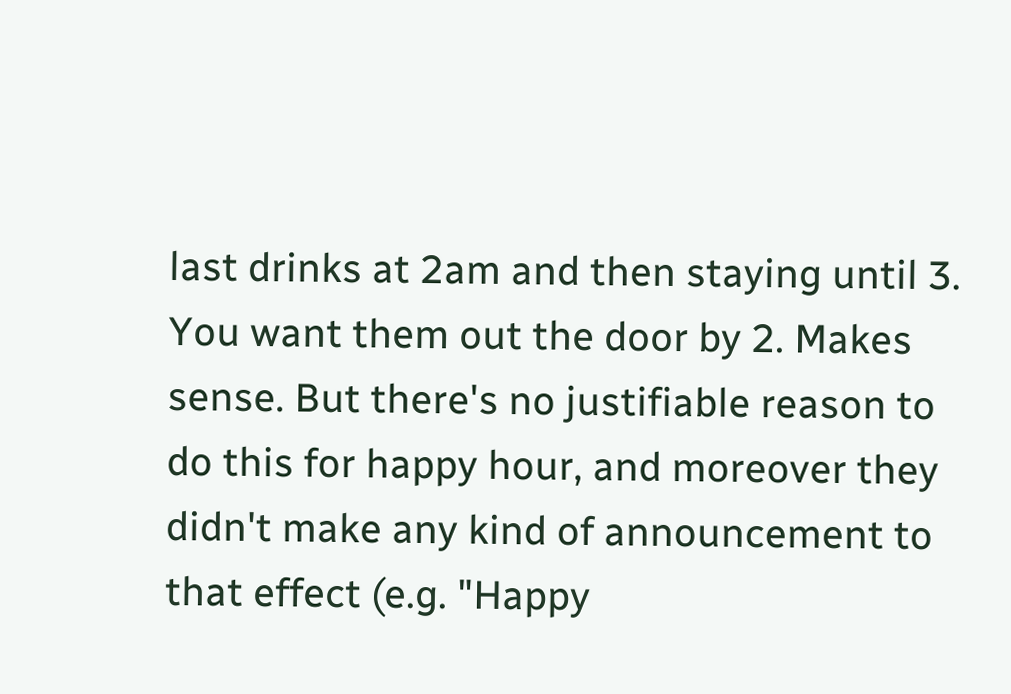last drinks at 2am and then staying until 3. You want them out the door by 2. Makes sense. But there's no justifiable reason to do this for happy hour, and moreover they didn't make any kind of announcement to that effect (e.g. "Happy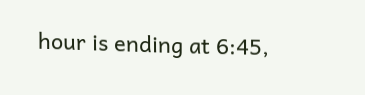hour is ending at 6:45,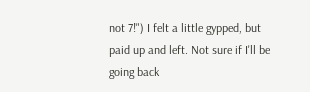not 7!") I felt a little gypped, but paid up and left. Not sure if I'll be going back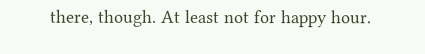there, though. At least not for happy hour.